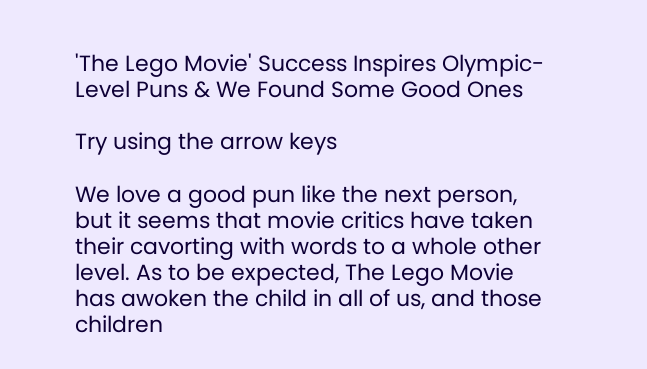'The Lego Movie' Success Inspires Olympic-Level Puns & We Found Some Good Ones

Try using the arrow keys

We love a good pun like the next person, but it seems that movie critics have taken their cavorting with words to a whole other level. As to be expected, The Lego Movie has awoken the child in all of us, and those children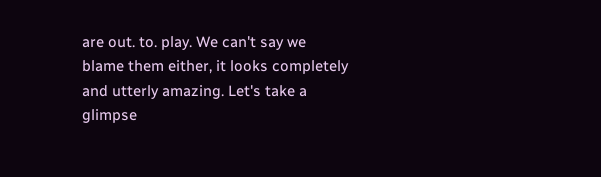are out. to. play. We can't say we blame them either, it looks completely and utterly amazing. Let's take a glimpse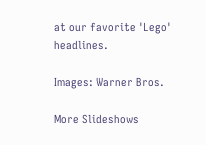at our favorite 'Lego' headlines.

Images: Warner Bros.

More Slideshows